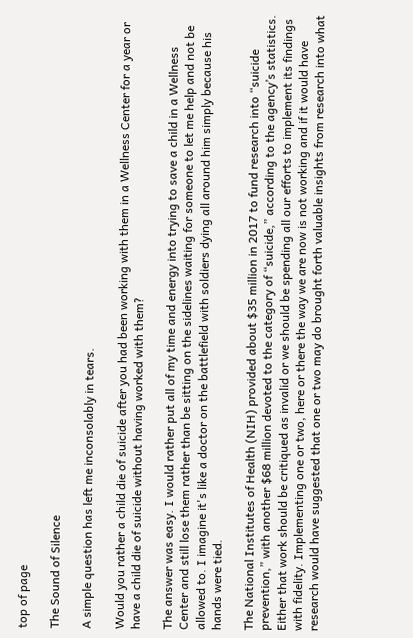top of page

The Sound of Silence

A simple question has left me inconsolably in tears.

Would you rather a child die of suicide after you had been working with them in a Wellness Center for a year or have a child die of suicide without having worked with them?

The answer was easy. I would rather put all of my time and energy into trying to save a child in a Wellness Center and still lose them rather than be sitting on the sidelines waiting for someone to let me help and not be allowed to. I imagine it's like a doctor on the battlefield with soldiers dying all around him simply because his hands were tied.

The National Institutes of Health (NIH) provided about $35 million in 2017 to fund research into “suicide prevention,” with another $68 million devoted to the category of “suicide,” according to the agency’s statistics. Either that work should be critiqued as invalid or we should be spending all our efforts to implement its findings with fidelity. Implementing one or two, here or there the way we are now is not working and if it would have research would have suggested that one or two may do brought forth valuable insights from research into what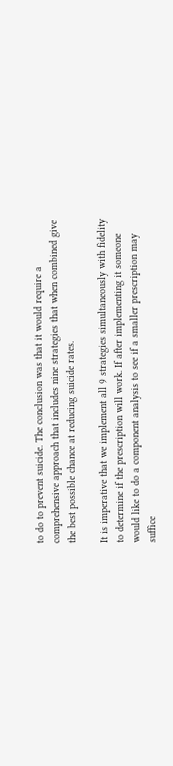to do to prevent suicide. The conclusion was that it would require a comprehensive approach that includes nine strategies that when combined give the best possible chance at reducing suicide rates.

It is imperative that we implement all 9 strategies simultaneously with fidelity to determine if the prescription will work. If after implementing it someone would like to do a component analysis to see if a smaller prescription may suffice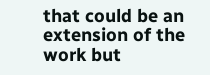that could be an extension of the work but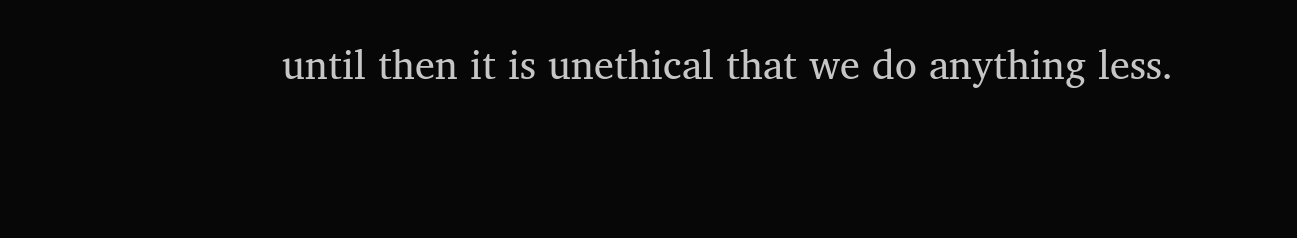until then it is unethical that we do anything less.